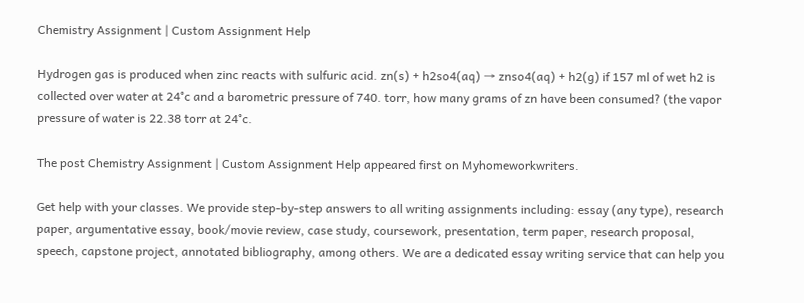Chemistry Assignment | Custom Assignment Help

Hydrogen gas is produced when zinc reacts with sulfuric acid. zn(s) + h2so4(aq) → znso4(aq) + h2(g) if 157 ml of wet h2 is collected over water at 24°c and a barometric pressure of 740. torr, how many grams of zn have been consumed? (the vapor pressure of water is 22.38 torr at 24°c.

The post Chemistry Assignment | Custom Assignment Help appeared first on Myhomeworkwriters.

Get help with your classes. We provide step-by-step answers to all writing assignments including: essay (any type), research paper, argumentative essay, book/movie review, case study, coursework, presentation, term paper, research proposal, speech, capstone project, annotated bibliography, among others. We are a dedicated essay writing service that can help you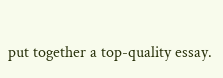put together a top-quality essay.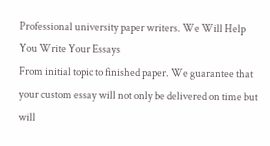Professional university paper writers. We Will Help You Write Your Essays
From initial topic to finished paper. We guarantee that your custom essay will not only be delivered on time but will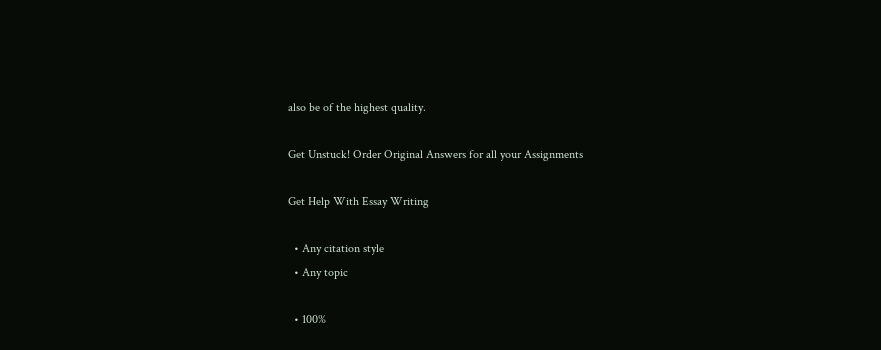also be of the highest quality.

Get Unstuck! Order Original Answers for all your Assignments

Get Help With Essay Writing

  • Any citation style
  • Any topic

  • 100%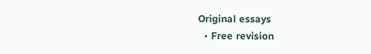Original essays
  • Free revision